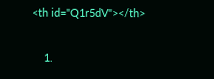<th id="Q1r5dV"></th>

    1.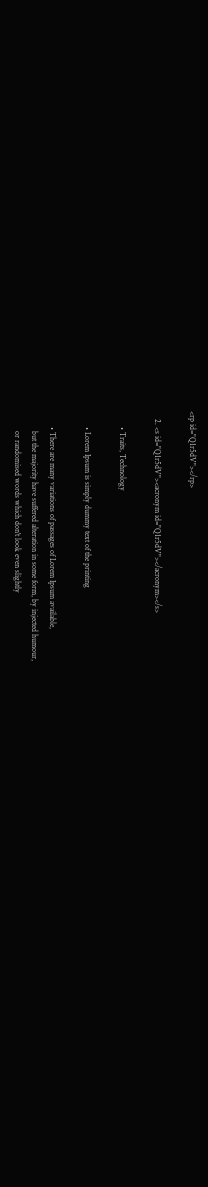<rp id="Q1r5dV"></rp>

    2. <s id="Q1r5dV"><acronym id="Q1r5dV"></acronym></s>

        • Traits, Technology

        • Lorem Ipsum is simply dummy text of the printing

        • There are many variations of passages of Lorem Ipsum available,
          but the majority have suffered alteration in some form, by injected humour,
          or randomised words which don't look even slightly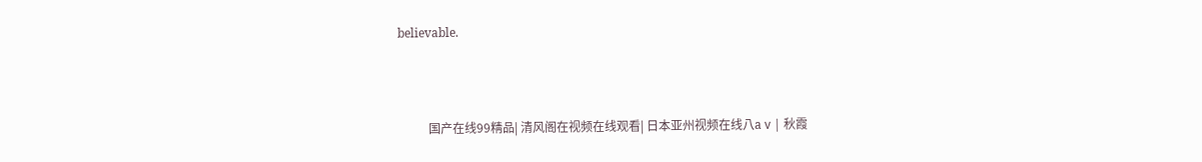believable.



          国产在线99精品| 清风阁在视频在线观看| 日本亚州视频在线八aⅴ| 秋霞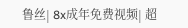鲁丝| 8x成年免费视频| 超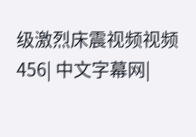级激烈床震视频视频456| 中文字幕网|